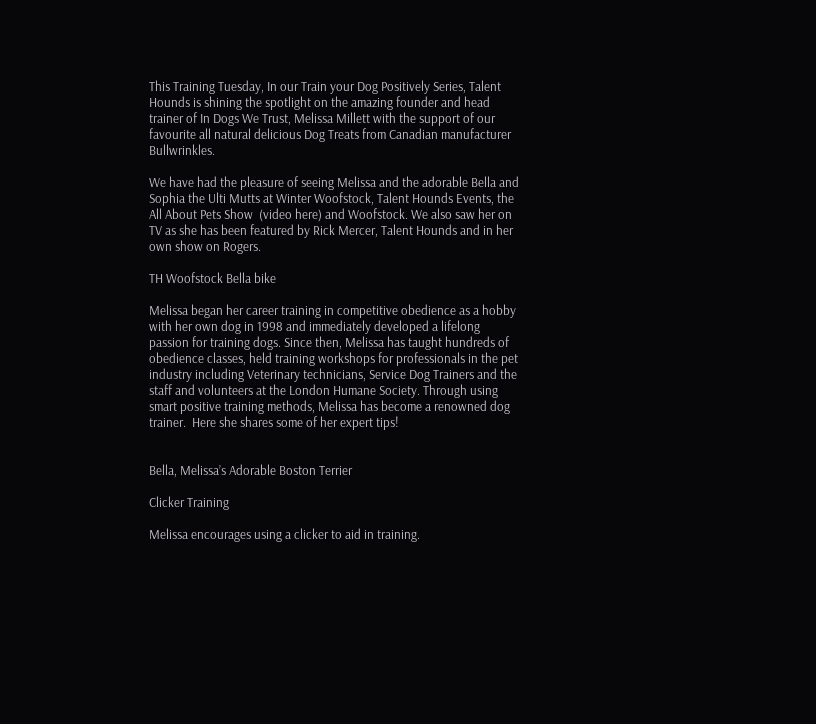This Training Tuesday, In our Train your Dog Positively Series, Talent Hounds is shining the spotlight on the amazing founder and head trainer of In Dogs We Trust, Melissa Millett with the support of our favourite all natural delicious Dog Treats from Canadian manufacturer Bullwrinkles.

We have had the pleasure of seeing Melissa and the adorable Bella and Sophia the Ulti Mutts at Winter Woofstock, Talent Hounds Events, the All About Pets Show  (video here) and Woofstock. We also saw her on TV as she has been featured by Rick Mercer, Talent Hounds and in her own show on Rogers.

TH Woofstock Bella bike

Melissa began her career training in competitive obedience as a hobby with her own dog in 1998 and immediately developed a lifelong passion for training dogs. Since then, Melissa has taught hundreds of obedience classes, held training workshops for professionals in the pet industry including Veterinary technicians, Service Dog Trainers and the staff and volunteers at the London Humane Society. Through using smart positive training methods, Melissa has become a renowned dog trainer.  Here she shares some of her expert tips!


Bella, Melissa’s Adorable Boston Terrier

Clicker Training

Melissa encourages using a clicker to aid in training.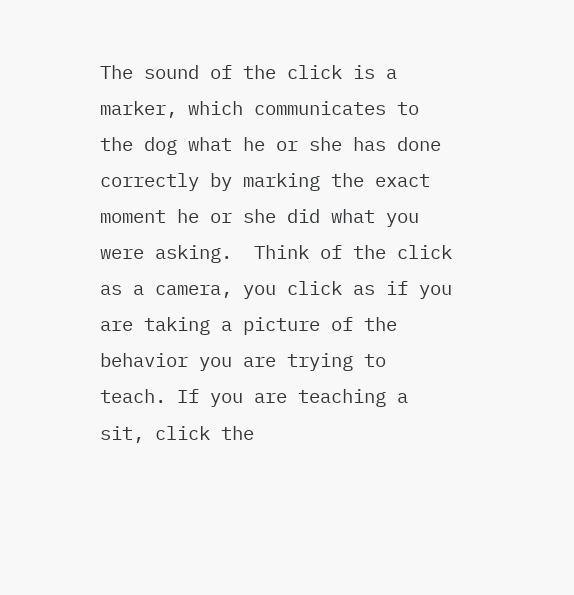The sound of the click is a marker, which communicates to the dog what he or she has done correctly by marking the exact moment he or she did what you were asking.  Think of the click as a camera, you click as if you are taking a picture of the behavior you are trying to teach. If you are teaching a sit, click the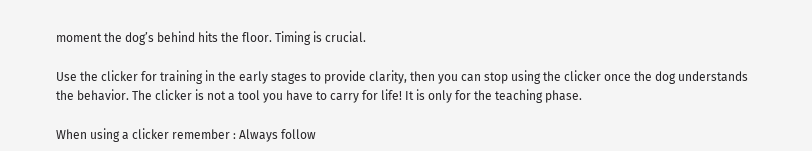moment the dog’s behind hits the floor. Timing is crucial.

Use the clicker for training in the early stages to provide clarity, then you can stop using the clicker once the dog understands the behavior. The clicker is not a tool you have to carry for life! It is only for the teaching phase.

When using a clicker remember : Always follow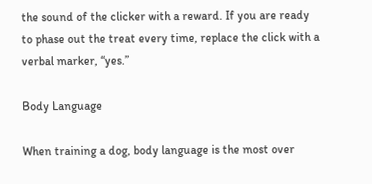the sound of the clicker with a reward. If you are ready to phase out the treat every time, replace the click with a verbal marker, “yes.”

Body Language

When training a dog, body language is the most over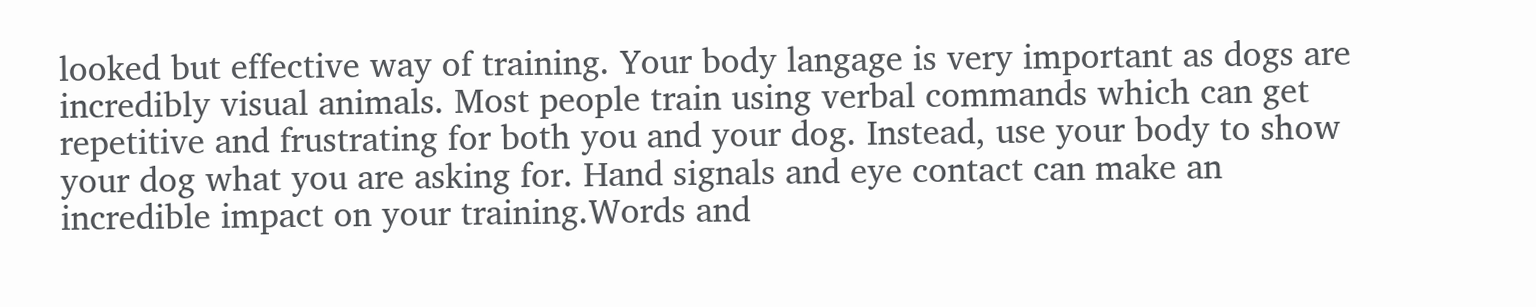looked but effective way of training. Your body langage is very important as dogs are incredibly visual animals. Most people train using verbal commands which can get repetitive and frustrating for both you and your dog. Instead, use your body to show your dog what you are asking for. Hand signals and eye contact can make an incredible impact on your training.Words and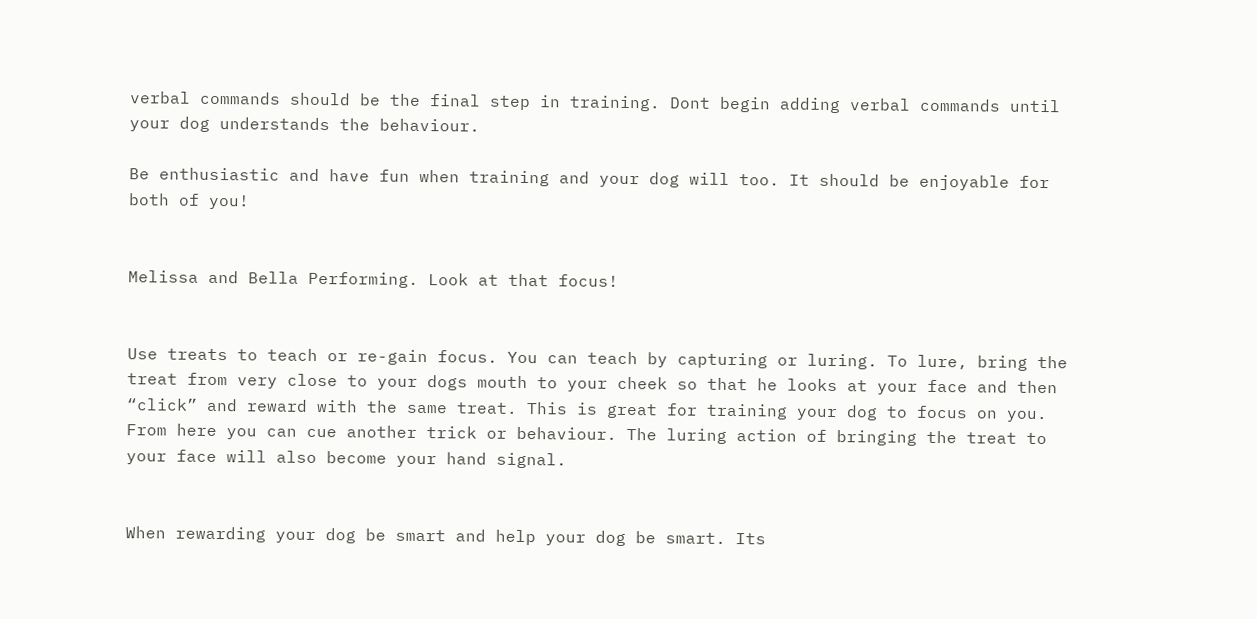verbal commands should be the final step in training. Dont begin adding verbal commands until your dog understands the behaviour.

Be enthusiastic and have fun when training and your dog will too. It should be enjoyable for both of you!


Melissa and Bella Performing. Look at that focus!


Use treats to teach or re-gain focus. You can teach by capturing or luring. To lure, bring the treat from very close to your dogs mouth to your cheek so that he looks at your face and then “click” and reward with the same treat. This is great for training your dog to focus on you. From here you can cue another trick or behaviour. The luring action of bringing the treat to your face will also become your hand signal.


When rewarding your dog be smart and help your dog be smart. Its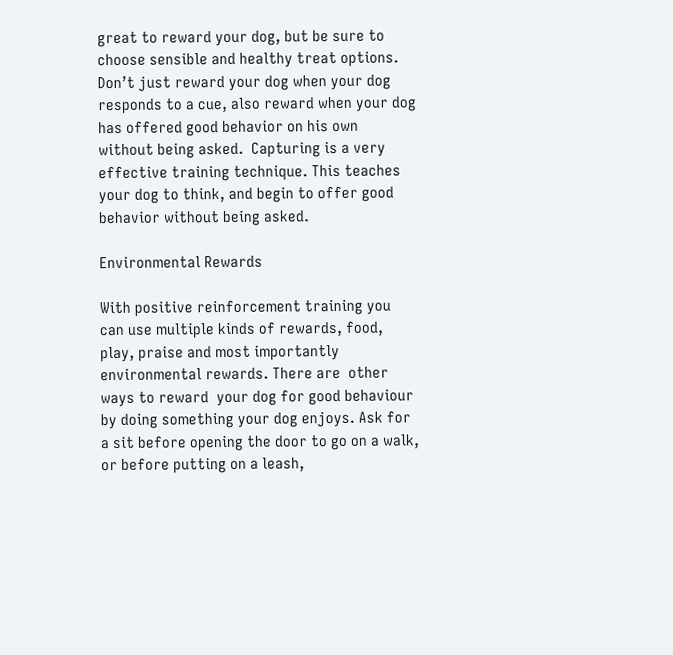great to reward your dog, but be sure to choose sensible and healthy treat options.  Don’t just reward your dog when your dog responds to a cue, also reward when your dog has offered good behavior on his own without being asked.  Capturing is a very effective training technique. This teaches your dog to think, and begin to offer good behavior without being asked.

Environmental Rewards

With positive reinforcement training you can use multiple kinds of rewards, food, play, praise and most importantly environmental rewards. There are  other ways to reward  your dog for good behaviour by doing something your dog enjoys. Ask for a sit before opening the door to go on a walk, or before putting on a leash,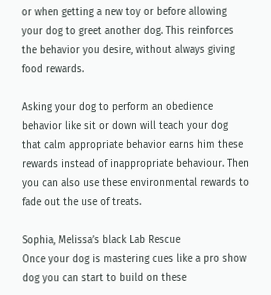or when getting a new toy or before allowing your dog to greet another dog. This reinforces the behavior you desire, without always giving food rewards.

Asking your dog to perform an obedience behavior like sit or down will teach your dog that calm appropriate behavior earns him these rewards instead of inappropriate behaviour. Then you can also use these environmental rewards to fade out the use of treats.

Sophia, Melissa’s black Lab Rescue
Once your dog is mastering cues like a pro show dog you can start to build on these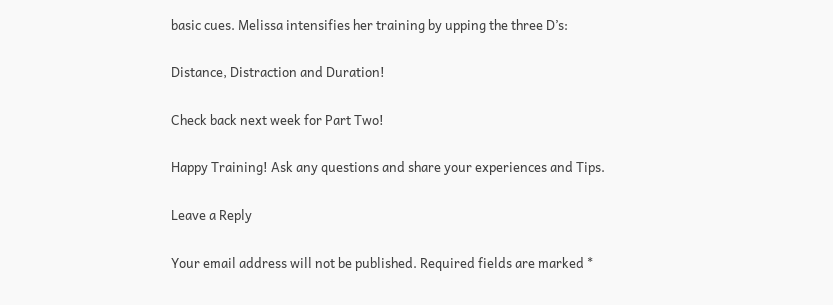basic cues. Melissa intensifies her training by upping the three D’s:

Distance, Distraction and Duration!

Check back next week for Part Two!

Happy Training! Ask any questions and share your experiences and Tips.

Leave a Reply

Your email address will not be published. Required fields are marked *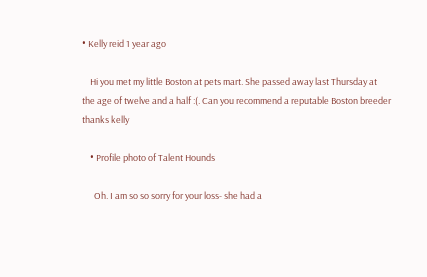• Kelly reid 1 year ago

    Hi you met my little Boston at pets mart. She passed away last Thursday at the age of twelve and a half :(. Can you recommend a reputable Boston breeder thanks kelly

    • Profile photo of Talent Hounds

      Oh. I am so so sorry for your loss- she had a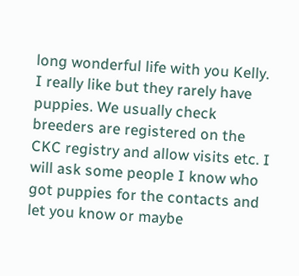long wonderful life with you Kelly. I really like but they rarely have puppies. We usually check breeders are registered on the CKC registry and allow visits etc. I will ask some people I know who got puppies for the contacts and let you know or maybe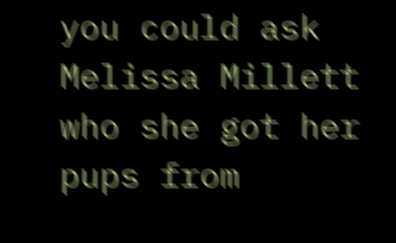you could ask Melissa Millett who she got her pups from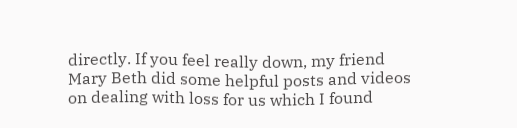directly. If you feel really down, my friend Mary Beth did some helpful posts and videos on dealing with loss for us which I found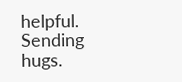helpful. Sending hugs.